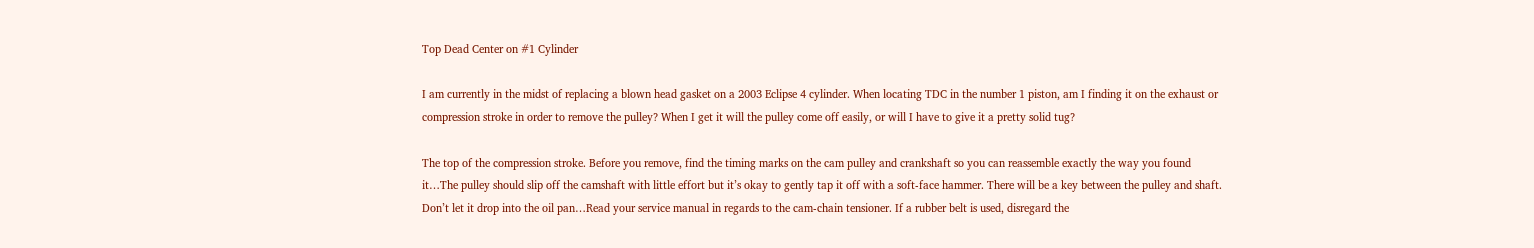Top Dead Center on #1 Cylinder

I am currently in the midst of replacing a blown head gasket on a 2003 Eclipse 4 cylinder. When locating TDC in the number 1 piston, am I finding it on the exhaust or compression stroke in order to remove the pulley? When I get it will the pulley come off easily, or will I have to give it a pretty solid tug?

The top of the compression stroke. Before you remove, find the timing marks on the cam pulley and crankshaft so you can reassemble exactly the way you found it…The pulley should slip off the camshaft with little effort but it’s okay to gently tap it off with a soft-face hammer. There will be a key between the pulley and shaft. Don’t let it drop into the oil pan…Read your service manual in regards to the cam-chain tensioner. If a rubber belt is used, disregard the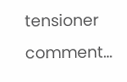tensioner comment…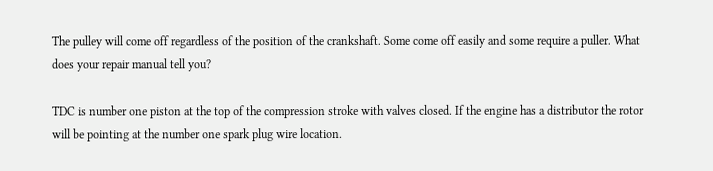The pulley will come off regardless of the position of the crankshaft. Some come off easily and some require a puller. What does your repair manual tell you?

TDC is number one piston at the top of the compression stroke with valves closed. If the engine has a distributor the rotor will be pointing at the number one spark plug wire location.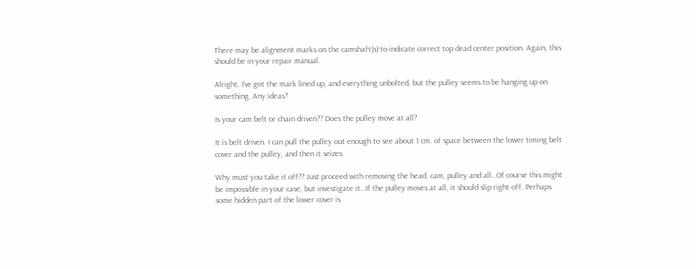There may be alignment marks on the camshaft(s) to indicate correct top dead center position. Again, this should be in your repair manual.

Alright, I’ve got the mark lined up, and everything unbolted, but the pulley seems to be hanging up on something. Any ideas?

Is your cam belt or chain driven?? Does the pulley move at all?

It is belt driven. I can pull the pulley out enough to see about 1 cm. of space between the lower timing belt cover and the pulley, and then it seizes.

Why must you take it off?? Just proceed with removing the head, cam, pulley and all…Of course this might be impossible in your case, but investigate it…If the pulley moves at all, it should slip right off. Perhaps some hidden part of the lower cover is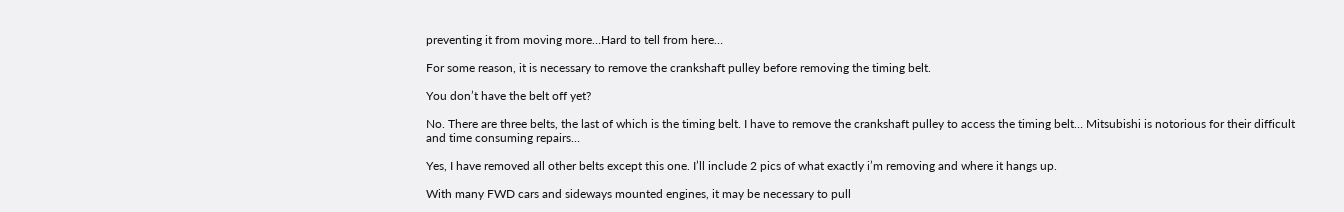preventing it from moving more…Hard to tell from here…

For some reason, it is necessary to remove the crankshaft pulley before removing the timing belt.

You don’t have the belt off yet?

No. There are three belts, the last of which is the timing belt. I have to remove the crankshaft pulley to access the timing belt… Mitsubishi is notorious for their difficult and time consuming repairs…

Yes, I have removed all other belts except this one. I’ll include 2 pics of what exactly i’m removing and where it hangs up.

With many FWD cars and sideways mounted engines, it may be necessary to pull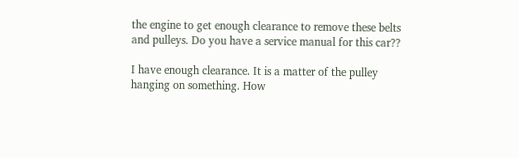the engine to get enough clearance to remove these belts and pulleys. Do you have a service manual for this car??

I have enough clearance. It is a matter of the pulley hanging on something. How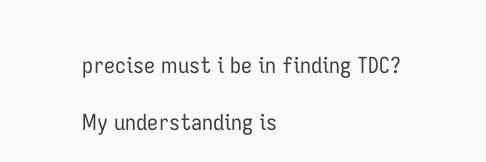precise must i be in finding TDC?

My understanding is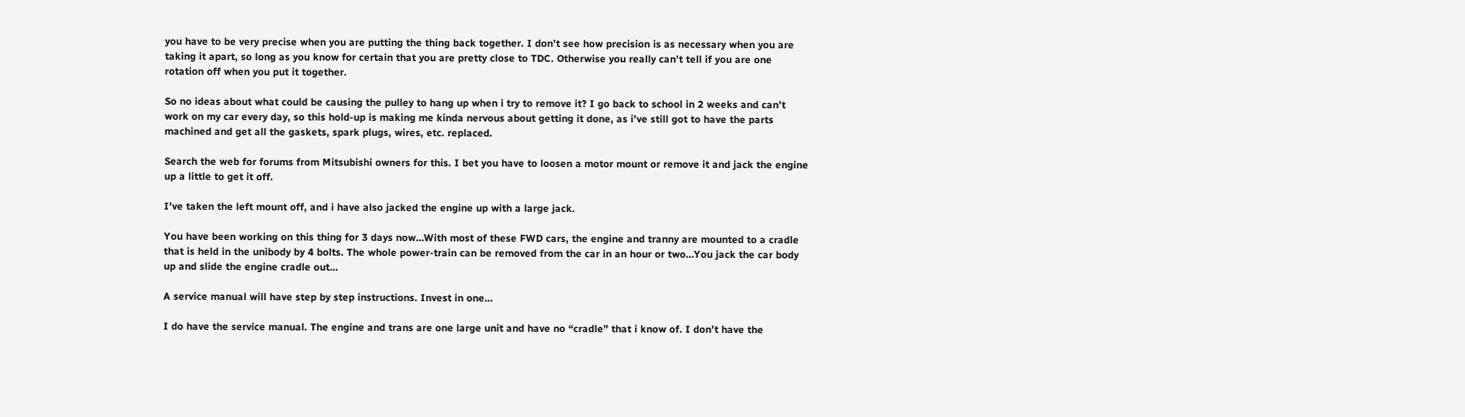you have to be very precise when you are putting the thing back together. I don’t see how precision is as necessary when you are taking it apart, so long as you know for certain that you are pretty close to TDC. Otherwise you really can’t tell if you are one rotation off when you put it together.

So no ideas about what could be causing the pulley to hang up when i try to remove it? I go back to school in 2 weeks and can’t work on my car every day, so this hold-up is making me kinda nervous about getting it done, as i’ve still got to have the parts machined and get all the gaskets, spark plugs, wires, etc. replaced.

Search the web for forums from Mitsubishi owners for this. I bet you have to loosen a motor mount or remove it and jack the engine up a little to get it off.

I’ve taken the left mount off, and i have also jacked the engine up with a large jack.

You have been working on this thing for 3 days now…With most of these FWD cars, the engine and tranny are mounted to a cradle that is held in the unibody by 4 bolts. The whole power-train can be removed from the car in an hour or two…You jack the car body up and slide the engine cradle out…

A service manual will have step by step instructions. Invest in one…

I do have the service manual. The engine and trans are one large unit and have no “cradle” that i know of. I don’t have the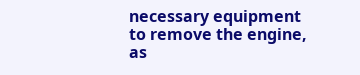necessary equipment to remove the engine, as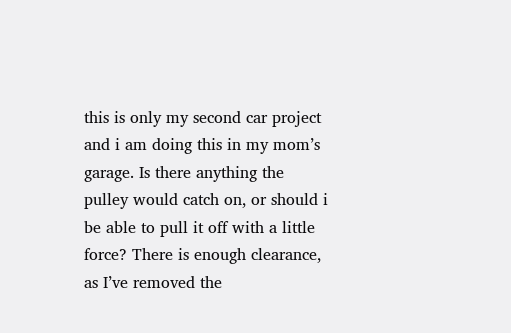this is only my second car project and i am doing this in my mom’s garage. Is there anything the pulley would catch on, or should i be able to pull it off with a little force? There is enough clearance, as I’ve removed the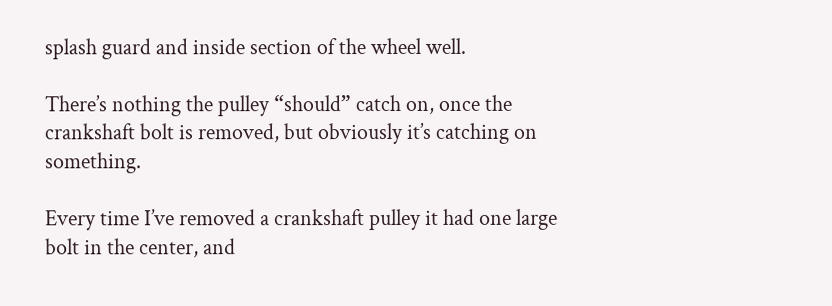splash guard and inside section of the wheel well.

There’s nothing the pulley “should” catch on, once the crankshaft bolt is removed, but obviously it’s catching on something.

Every time I’ve removed a crankshaft pulley it had one large bolt in the center, and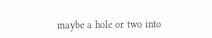maybe a hole or two into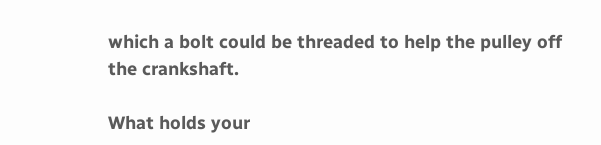which a bolt could be threaded to help the pulley off the crankshaft.

What holds your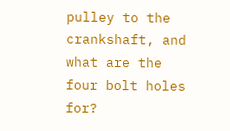pulley to the crankshaft, and what are the four bolt holes for?